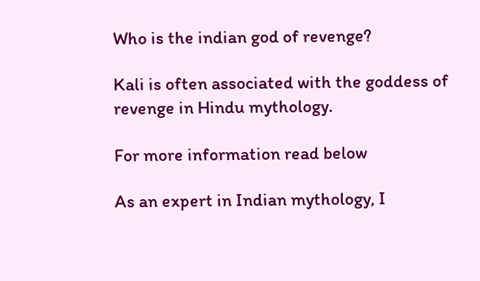Who is the indian god of revenge?

Kali is often associated with the goddess of revenge in Hindu mythology.

For more information read below

As an expert in Indian mythology, I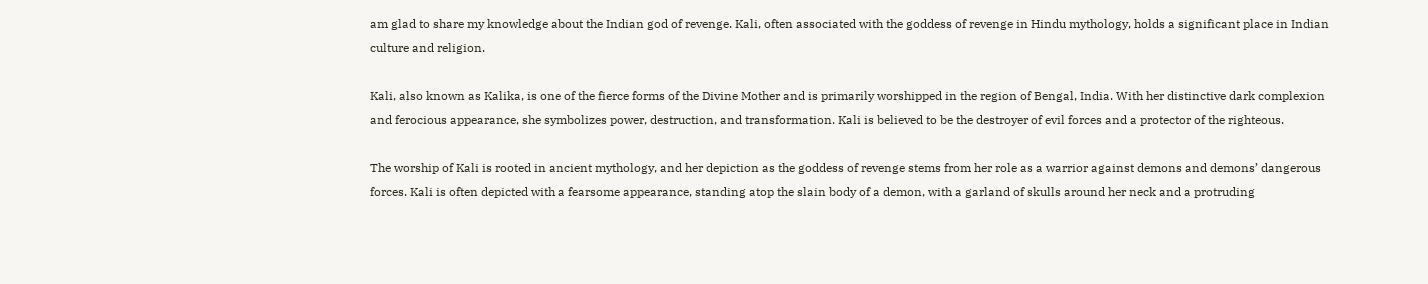am glad to share my knowledge about the Indian god of revenge. Kali, often associated with the goddess of revenge in Hindu mythology, holds a significant place in Indian culture and religion.

Kali, also known as Kalika, is one of the fierce forms of the Divine Mother and is primarily worshipped in the region of Bengal, India. With her distinctive dark complexion and ferocious appearance, she symbolizes power, destruction, and transformation. Kali is believed to be the destroyer of evil forces and a protector of the righteous.

The worship of Kali is rooted in ancient mythology, and her depiction as the goddess of revenge stems from her role as a warrior against demons and demons’ dangerous forces. Kali is often depicted with a fearsome appearance, standing atop the slain body of a demon, with a garland of skulls around her neck and a protruding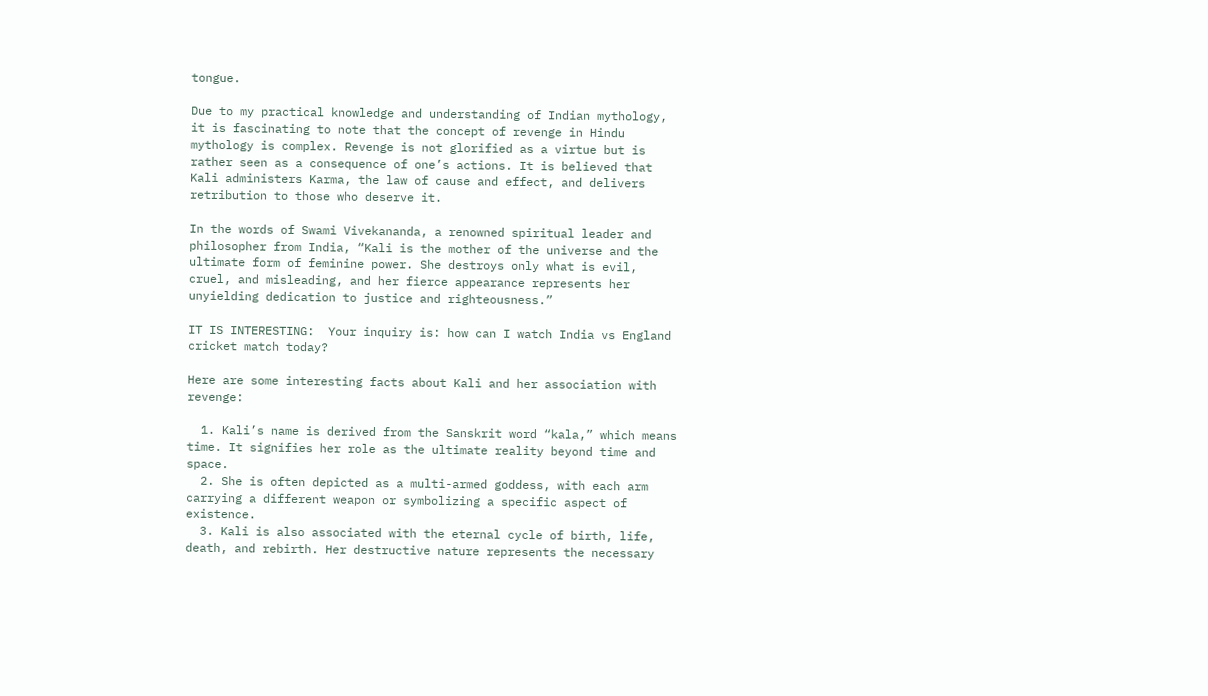tongue.

Due to my practical knowledge and understanding of Indian mythology, it is fascinating to note that the concept of revenge in Hindu mythology is complex. Revenge is not glorified as a virtue but is rather seen as a consequence of one’s actions. It is believed that Kali administers Karma, the law of cause and effect, and delivers retribution to those who deserve it.

In the words of Swami Vivekananda, a renowned spiritual leader and philosopher from India, “Kali is the mother of the universe and the ultimate form of feminine power. She destroys only what is evil, cruel, and misleading, and her fierce appearance represents her unyielding dedication to justice and righteousness.”

IT IS INTERESTING:  Your inquiry is: how can I watch India vs England cricket match today?

Here are some interesting facts about Kali and her association with revenge:

  1. Kali’s name is derived from the Sanskrit word “kala,” which means time. It signifies her role as the ultimate reality beyond time and space.
  2. She is often depicted as a multi-armed goddess, with each arm carrying a different weapon or symbolizing a specific aspect of existence.
  3. Kali is also associated with the eternal cycle of birth, life, death, and rebirth. Her destructive nature represents the necessary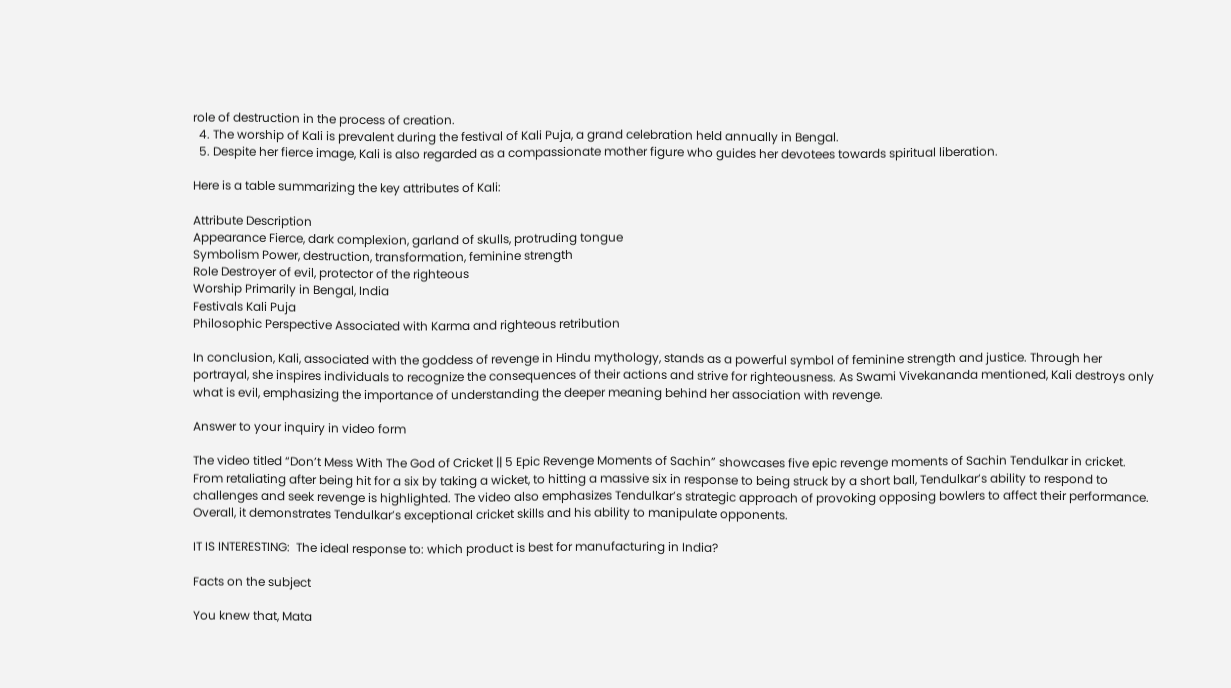role of destruction in the process of creation.
  4. The worship of Kali is prevalent during the festival of Kali Puja, a grand celebration held annually in Bengal.
  5. Despite her fierce image, Kali is also regarded as a compassionate mother figure who guides her devotees towards spiritual liberation.

Here is a table summarizing the key attributes of Kali:

Attribute Description
Appearance Fierce, dark complexion, garland of skulls, protruding tongue
Symbolism Power, destruction, transformation, feminine strength
Role Destroyer of evil, protector of the righteous
Worship Primarily in Bengal, India
Festivals Kali Puja
Philosophic Perspective Associated with Karma and righteous retribution

In conclusion, Kali, associated with the goddess of revenge in Hindu mythology, stands as a powerful symbol of feminine strength and justice. Through her portrayal, she inspires individuals to recognize the consequences of their actions and strive for righteousness. As Swami Vivekananda mentioned, Kali destroys only what is evil, emphasizing the importance of understanding the deeper meaning behind her association with revenge.

Answer to your inquiry in video form

The video titled “Don’t Mess With The God of Cricket || 5 Epic Revenge Moments of Sachin” showcases five epic revenge moments of Sachin Tendulkar in cricket. From retaliating after being hit for a six by taking a wicket, to hitting a massive six in response to being struck by a short ball, Tendulkar’s ability to respond to challenges and seek revenge is highlighted. The video also emphasizes Tendulkar’s strategic approach of provoking opposing bowlers to affect their performance. Overall, it demonstrates Tendulkar’s exceptional cricket skills and his ability to manipulate opponents.

IT IS INTERESTING:  The ideal response to: which product is best for manufacturing in India?

Facts on the subject

You knew that, Mata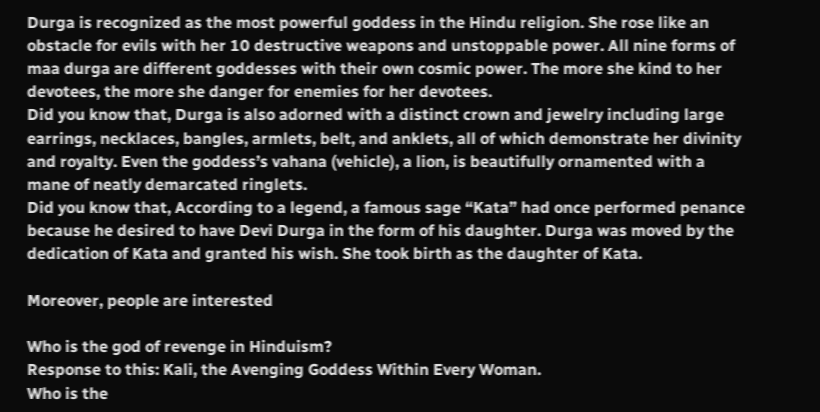Durga is recognized as the most powerful goddess in the Hindu religion. She rose like an obstacle for evils with her 10 destructive weapons and unstoppable power. All nine forms of maa durga are different goddesses with their own cosmic power. The more she kind to her devotees, the more she danger for enemies for her devotees.
Did you know that, Durga is also adorned with a distinct crown and jewelry including large earrings, necklaces, bangles, armlets, belt, and anklets, all of which demonstrate her divinity and royalty. Even the goddess’s vahana (vehicle), a lion, is beautifully ornamented with a mane of neatly demarcated ringlets.
Did you know that, According to a legend, a famous sage “Kata” had once performed penance because he desired to have Devi Durga in the form of his daughter. Durga was moved by the dedication of Kata and granted his wish. She took birth as the daughter of Kata.

Moreover, people are interested

Who is the god of revenge in Hinduism?
Response to this: Kali, the Avenging Goddess Within Every Woman.
Who is the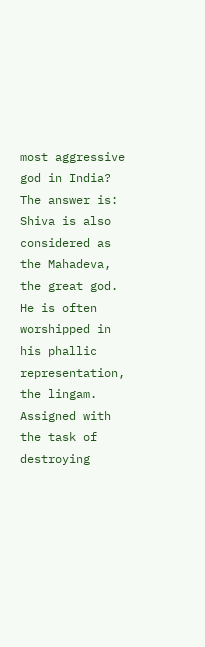most aggressive god in India?
The answer is: Shiva is also considered as the Mahadeva, the great god. He is often worshipped in his phallic representation, the lingam. Assigned with the task of destroying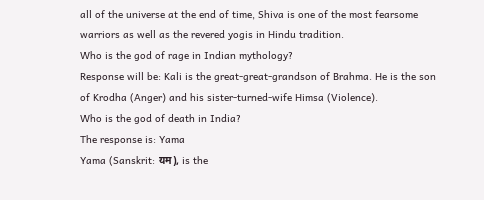all of the universe at the end of time, Shiva is one of the most fearsome warriors as well as the revered yogis in Hindu tradition.
Who is the god of rage in Indian mythology?
Response will be: Kali is the great-great-grandson of Brahma. He is the son of Krodha (Anger) and his sister-turned-wife Himsa (Violence).
Who is the god of death in India?
The response is: Yama
Yama (Sanskrit: यम), is the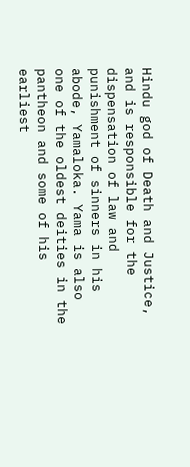Hindu god of Death and Justice, and is responsible for the dispensation of law and punishment of sinners in his abode, Yamaloka. Yama is also one of the oldest deities in the pantheon and some of his earliest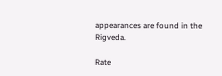appearances are found in the Rigveda.

Rate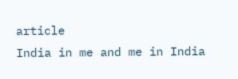article
India in me and me in India